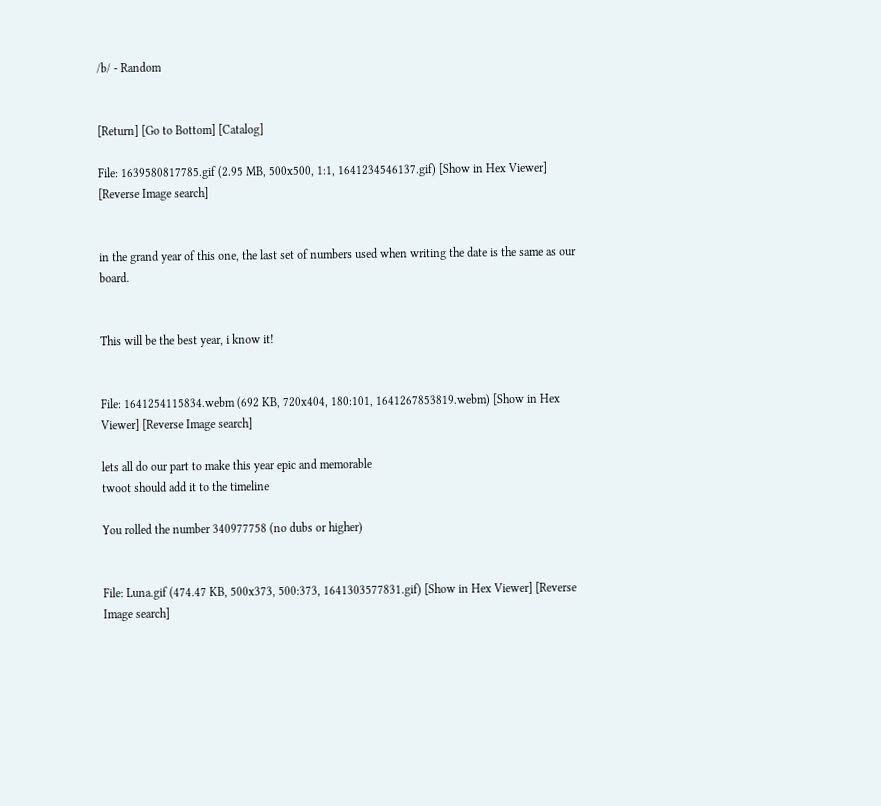/b/ - Random


[Return] [Go to Bottom] [Catalog]

File: 1639580817785.gif (2.95 MB, 500x500, 1:1, 1641234546137.gif) [Show in Hex Viewer] [Reverse Image search]


in the grand year of this one, the last set of numbers used when writing the date is the same as our board.


This will be the best year, i know it!


File: 1641254115834.webm (692 KB, 720x404, 180:101, 1641267853819.webm) [Show in Hex Viewer] [Reverse Image search]

lets all do our part to make this year epic and memorable
twoot should add it to the timeline

You rolled the number 340977758 (no dubs or higher)


File: Luna.gif (474.47 KB, 500x373, 500:373, 1641303577831.gif) [Show in Hex Viewer] [Reverse Image search]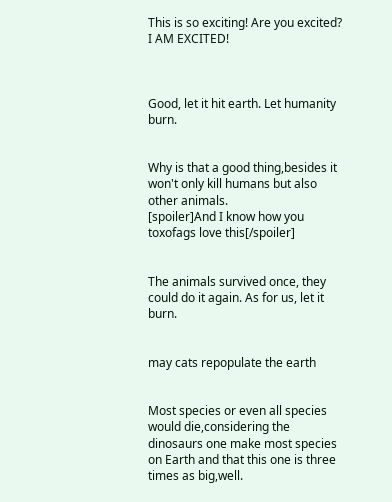This is so exciting! Are you excited? I AM EXCITED!



Good, let it hit earth. Let humanity burn.


Why is that a good thing,besides it won't only kill humans but also other animals.
[spoiler]And I know how you toxofags love this[/spoiler]


The animals survived once, they could do it again. As for us, let it burn.


may cats repopulate the earth


Most species or even all species would die,considering the dinosaurs one make most species on Earth and that this one is three times as big,well.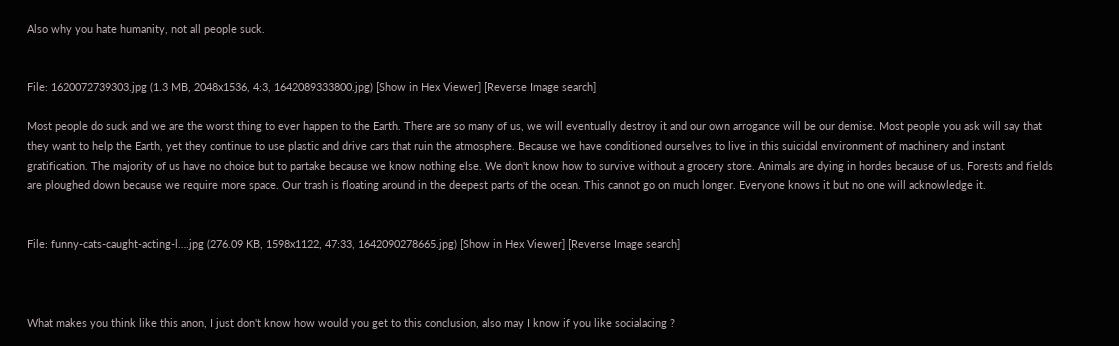Also why you hate humanity, not all people suck.


File: 1620072739303.jpg (1.3 MB, 2048x1536, 4:3, 1642089333800.jpg) [Show in Hex Viewer] [Reverse Image search]

Most people do suck and we are the worst thing to ever happen to the Earth. There are so many of us, we will eventually destroy it and our own arrogance will be our demise. Most people you ask will say that they want to help the Earth, yet they continue to use plastic and drive cars that ruin the atmosphere. Because we have conditioned ourselves to live in this suicidal environment of machinery and instant gratification. The majority of us have no choice but to partake because we know nothing else. We don't know how to survive without a grocery store. Animals are dying in hordes because of us. Forests and fields are ploughed down because we require more space. Our trash is floating around in the deepest parts of the ocean. This cannot go on much longer. Everyone knows it but no one will acknowledge it.


File: funny-cats-caught-acting-l….jpg (276.09 KB, 1598x1122, 47:33, 1642090278665.jpg) [Show in Hex Viewer] [Reverse Image search]



What makes you think like this anon, I just don't know how would you get to this conclusion, also may I know if you like socialacing ?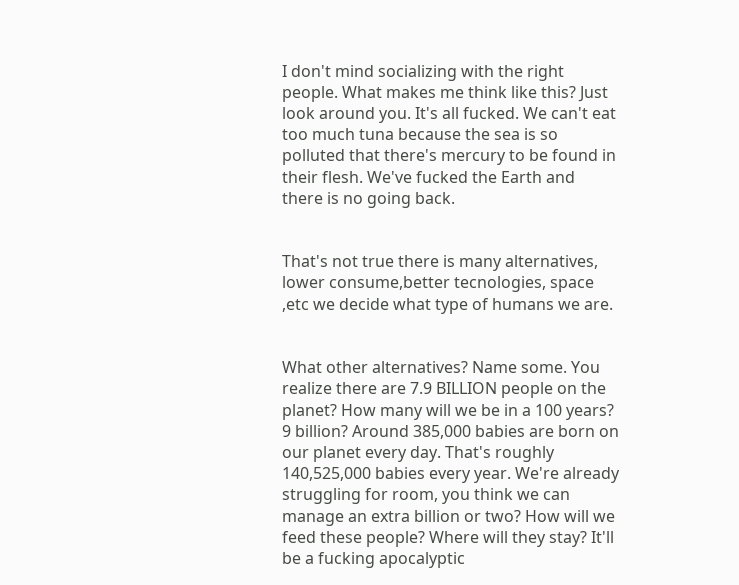I don't mind socializing with the right people. What makes me think like this? Just look around you. It's all fucked. We can't eat too much tuna because the sea is so polluted that there's mercury to be found in their flesh. We've fucked the Earth and there is no going back.


That's not true there is many alternatives, lower consume,better tecnologies, space ,etc we decide what type of humans we are.


What other alternatives? Name some. You realize there are 7.9 BILLION people on the planet? How many will we be in a 100 years? 9 billion? Around 385,000 babies are born on our planet every day. That's roughly 140,525,000 babies every year. We're already struggling for room, you think we can manage an extra billion or two? How will we feed these people? Where will they stay? It'll be a fucking apocalyptic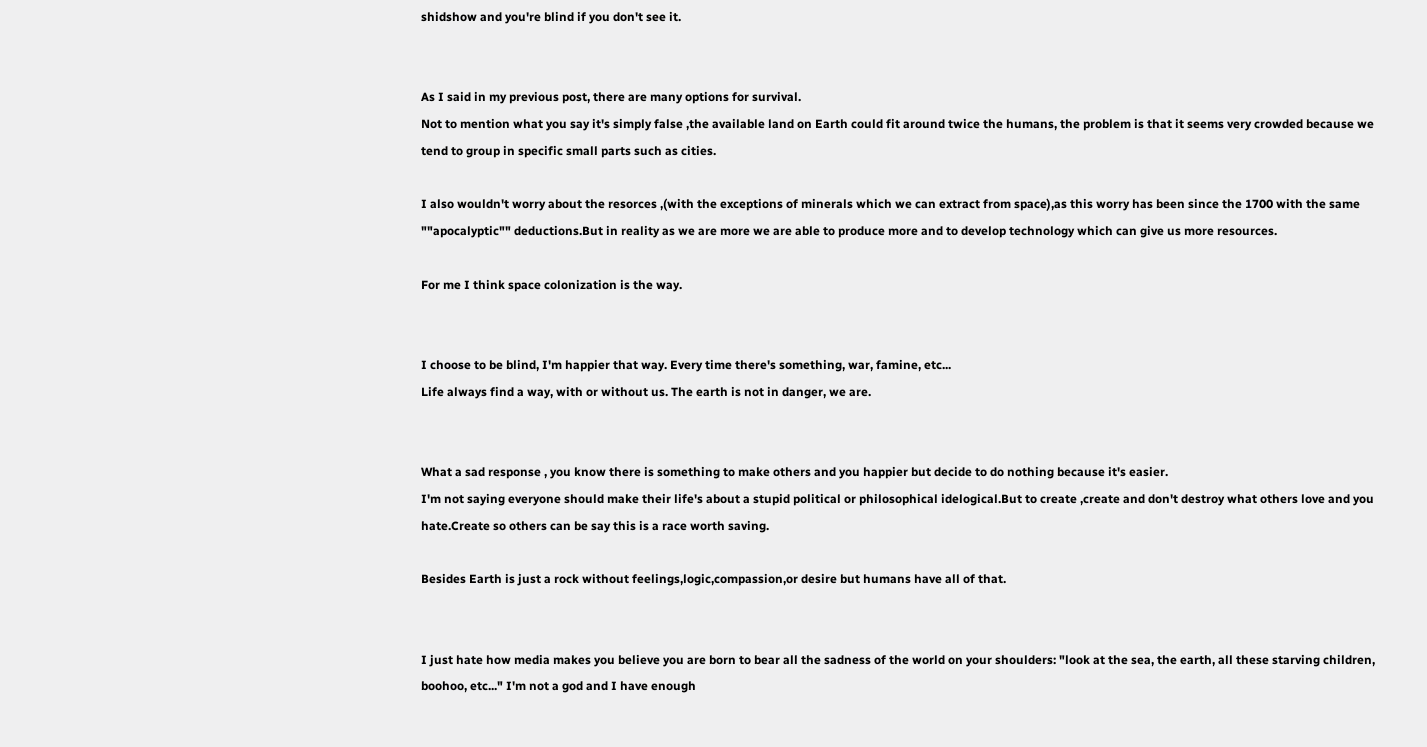shidshow and you're blind if you don't see it.


As I said in my previous post, there are many options for survival.
Not to mention what you say it's simply false ,the available land on Earth could fit around twice the humans, the problem is that it seems very crowded because we tend to group in specific small parts such as cities.

I also wouldn't worry about the resorces ,(with the exceptions of minerals which we can extract from space),as this worry has been since the 1700 with the same ""apocalyptic"" deductions.But in reality as we are more we are able to produce more and to develop technology which can give us more resources.

For me I think space colonization is the way.


I choose to be blind, I'm happier that way. Every time there's something, war, famine, etc...
Life always find a way, with or without us. The earth is not in danger, we are.


What a sad response , you know there is something to make others and you happier but decide to do nothing because it's easier.
I'm not saying everyone should make their life's about a stupid political or philosophical idelogical.But to create ,create and don't destroy what others love and you hate.Create so others can be say this is a race worth saving.

Besides Earth is just a rock without feelings,logic,compassion,or desire but humans have all of that.


I just hate how media makes you believe you are born to bear all the sadness of the world on your shoulders: "look at the sea, the earth, all these starving children, boohoo, etc..." I'm not a god and I have enough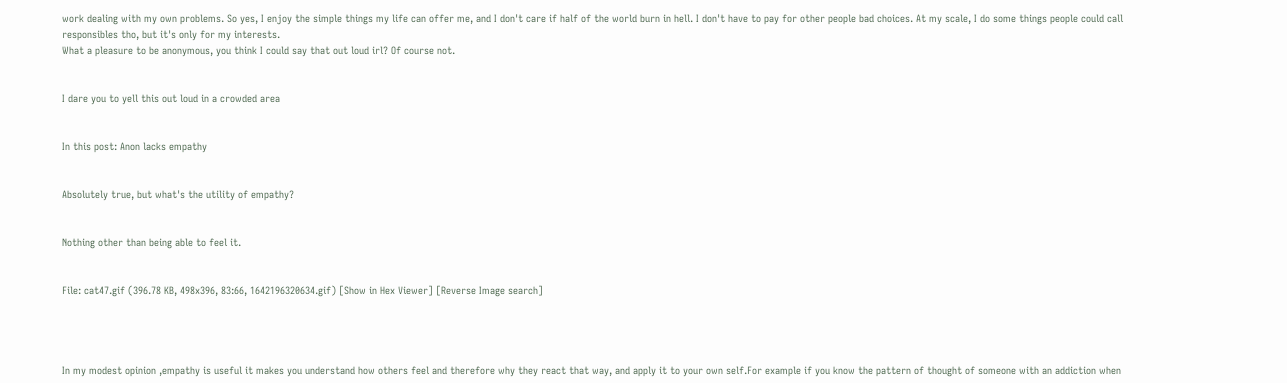work dealing with my own problems. So yes, I enjoy the simple things my life can offer me, and I don't care if half of the world burn in hell. I don't have to pay for other people bad choices. At my scale, I do some things people could call responsibles tho, but it's only for my interests.
What a pleasure to be anonymous, you think I could say that out loud irl? Of course not.


I dare you to yell this out loud in a crowded area


In this post: Anon lacks empathy


Absolutely true, but what's the utility of empathy?


Nothing other than being able to feel it.


File: cat47.gif (396.78 KB, 498x396, 83:66, 1642196320634.gif) [Show in Hex Viewer] [Reverse Image search]




In my modest opinion ,empathy is useful it makes you understand how others feel and therefore why they react that way, and apply it to your own self.For example if you know the pattern of thought of someone with an addiction when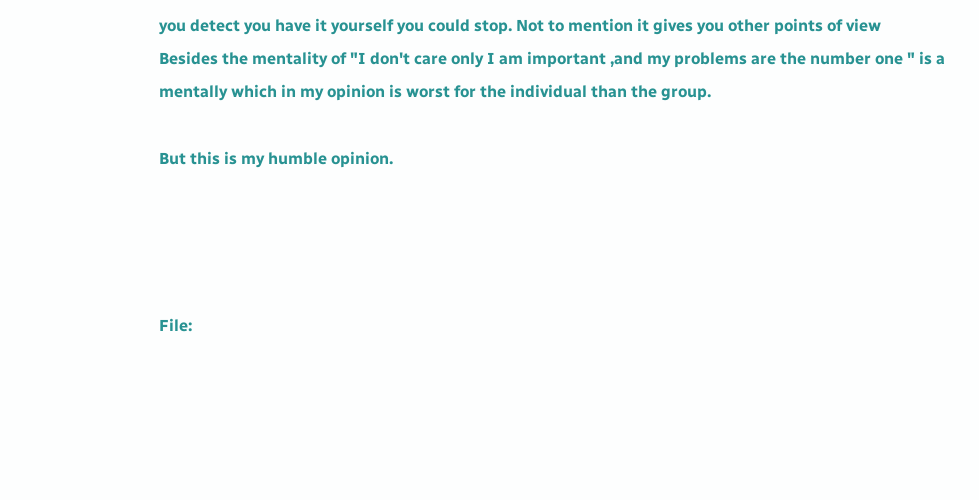you detect you have it yourself you could stop. Not to mention it gives you other points of view
Besides the mentality of "I don't care only I am important ,and my problems are the number one " is a mentally which in my opinion is worst for the individual than the group.

But this is my humble opinion.




File: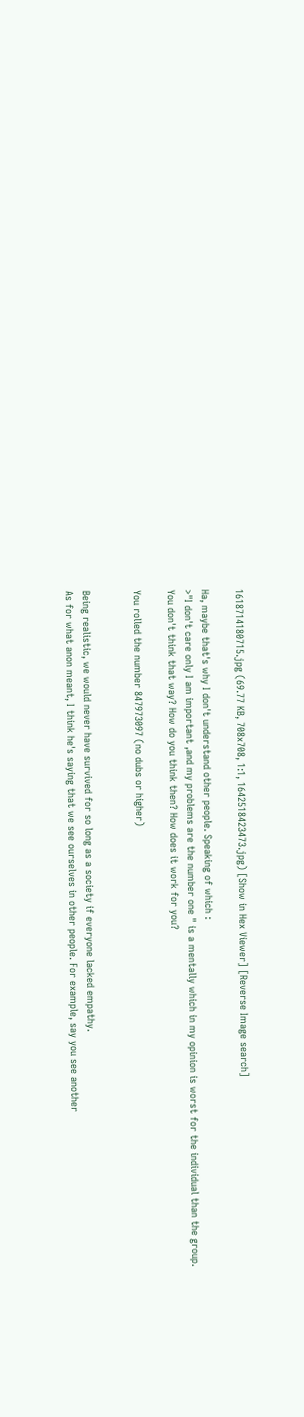1618714180715.jpg (69.77 KB, 708x708, 1:1, 1642518423473.jpg) [Show in Hex Viewer] [Reverse Image search]

Ha, maybe that's why I don't understand other people. Speaking of which :
>"I don't care only I am important ,and my problems are the number one " is a mentally which in my opinion is worst for the individual than the group.
You don't think that way? How do you think then? How does it work for you?

You rolled the number 847973097 (no dubs or higher)


Being realistic, we would never have survived for so long as a society if everyone lacked empathy.
As for what anon meant, I think he's saying that we see ourselves in other people. For example, say you see another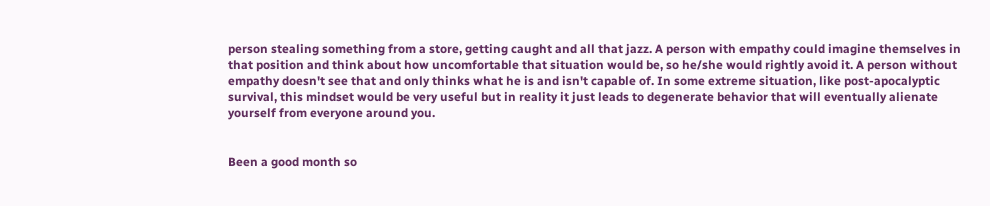person stealing something from a store, getting caught and all that jazz. A person with empathy could imagine themselves in that position and think about how uncomfortable that situation would be, so he/she would rightly avoid it. A person without empathy doesn't see that and only thinks what he is and isn't capable of. In some extreme situation, like post-apocalyptic survival, this mindset would be very useful but in reality it just leads to degenerate behavior that will eventually alienate yourself from everyone around you.


Been a good month so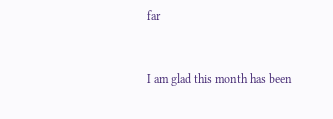far


I am glad this month has been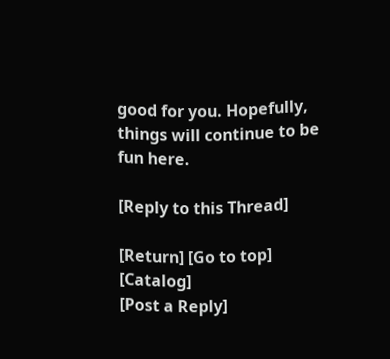good for you. Hopefully, things will continue to be fun here.

[Reply to this Thread]

[Return] [Go to top] [Catalog]
[Post a Reply]